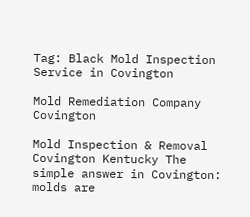Tag: Black Mold Inspection Service in Covington

Mold Remediation Company Covington

Mold Inspection & Removal Covington Kentucky The simple answer in Covington: molds are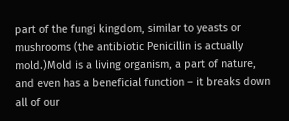part of the fungi kingdom, similar to yeasts or mushrooms (the antibiotic Penicillin is actually mold.)Mold is a living organism, a part of nature, and even has a beneficial function – it breaks down all of our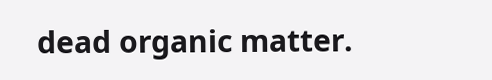dead organic matter.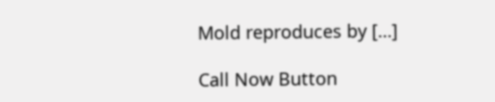Mold reproduces by […]

Call Now Button